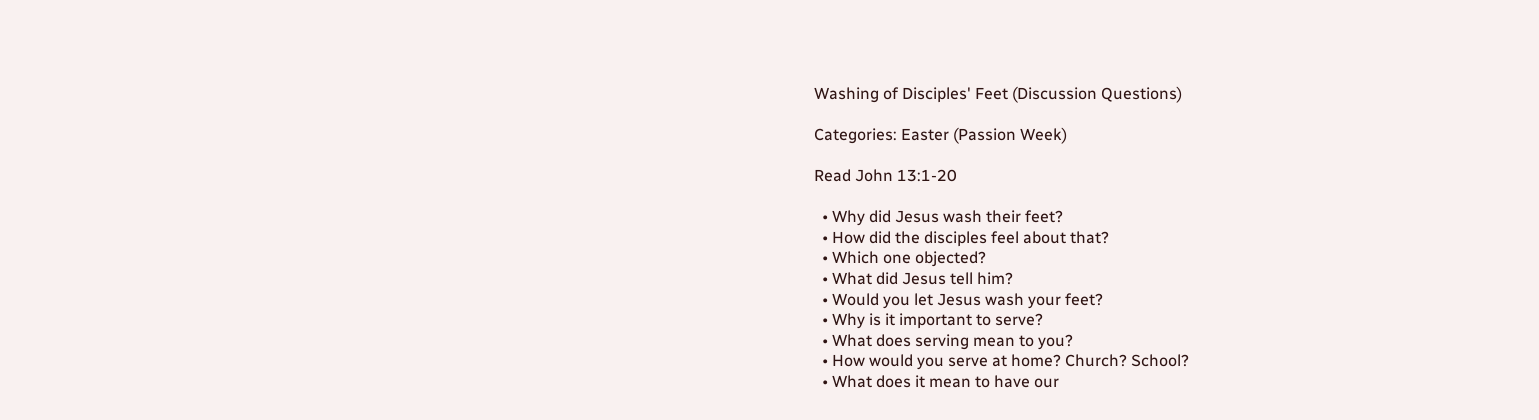Washing of Disciples' Feet (Discussion Questions)

Categories: Easter (Passion Week)

Read John 13:1-20

  • Why did Jesus wash their feet?
  • How did the disciples feel about that?
  • Which one objected?
  • What did Jesus tell him?
  • Would you let Jesus wash your feet?
  • Why is it important to serve?
  • What does serving mean to you?
  • How would you serve at home? Church? School?
  • What does it mean to have our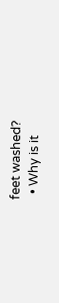feet washed?
  • Why is it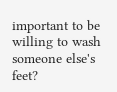important to be willing to wash someone else's feet?